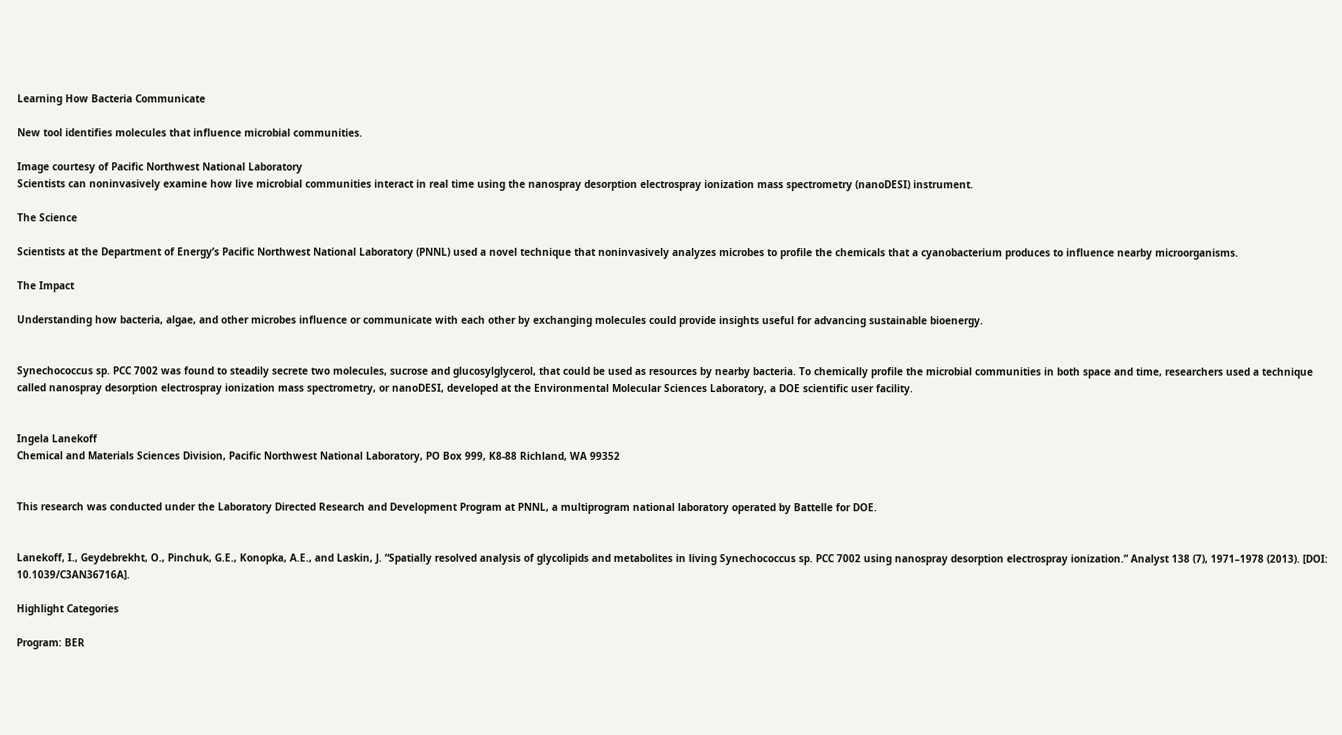Learning How Bacteria Communicate

New tool identifies molecules that influence microbial communities.

Image courtesy of Pacific Northwest National Laboratory
Scientists can noninvasively examine how live microbial communities interact in real time using the nanospray desorption electrospray ionization mass spectrometry (nanoDESI) instrument.

The Science

Scientists at the Department of Energy’s Pacific Northwest National Laboratory (PNNL) used a novel technique that noninvasively analyzes microbes to profile the chemicals that a cyanobacterium produces to influence nearby microorganisms.

The Impact

Understanding how bacteria, algae, and other microbes influence or communicate with each other by exchanging molecules could provide insights useful for advancing sustainable bioenergy.


Synechococcus sp. PCC 7002 was found to steadily secrete two molecules, sucrose and glucosylglycerol, that could be used as resources by nearby bacteria. To chemically profile the microbial communities in both space and time, researchers used a technique called nanospray desorption electrospray ionization mass spectrometry, or nanoDESI, developed at the Environmental Molecular Sciences Laboratory, a DOE scientific user facility.


Ingela Lanekoff
Chemical and Materials Sciences Division, Pacific Northwest National Laboratory, PO Box 999, K8-88 Richland, WA 99352


This research was conducted under the Laboratory Directed Research and Development Program at PNNL, a multiprogram national laboratory operated by Battelle for DOE.


Lanekoff, I., Geydebrekht, O., Pinchuk, G.E., Konopka, A.E., and Laskin, J. “Spatially resolved analysis of glycolipids and metabolites in living Synechococcus sp. PCC 7002 using nanospray desorption electrospray ionization.” Analyst 138 (7), 1971–1978 (2013). [DOI: 10.1039/C3AN36716A].

Highlight Categories

Program: BER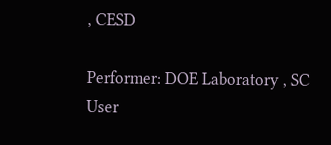, CESD

Performer: DOE Laboratory , SC User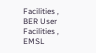Facilities , BER User Facilities , EMSL